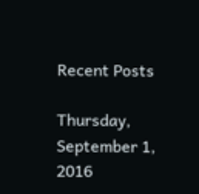Recent Posts

Thursday, September 1, 2016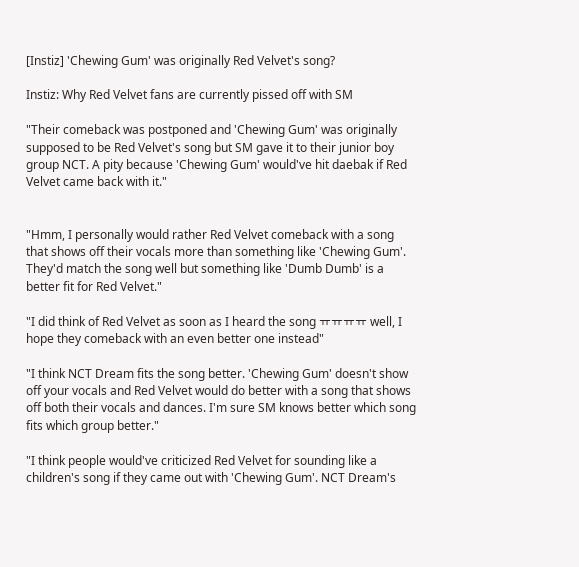[Instiz] 'Chewing Gum' was originally Red Velvet's song?

Instiz: Why Red Velvet fans are currently pissed off with SM

"Their comeback was postponed and 'Chewing Gum' was originally supposed to be Red Velvet's song but SM gave it to their junior boy group NCT. A pity because 'Chewing Gum' would've hit daebak if Red Velvet came back with it."


"Hmm, I personally would rather Red Velvet comeback with a song that shows off their vocals more than something like 'Chewing Gum'. They'd match the song well but something like 'Dumb Dumb' is a better fit for Red Velvet."

"I did think of Red Velvet as soon as I heard the song ㅠㅠㅠㅠ well, I hope they comeback with an even better one instead"

"I think NCT Dream fits the song better. 'Chewing Gum' doesn't show off your vocals and Red Velvet would do better with a song that shows off both their vocals and dances. I'm sure SM knows better which song fits which group better."

"I think people would've criticized Red Velvet for sounding like a children's song if they came out with 'Chewing Gum'. NCT Dream's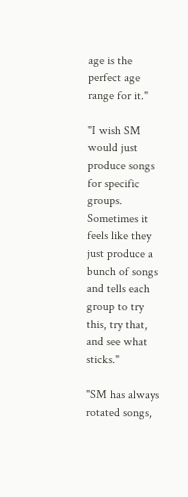age is the perfect age range for it."

"I wish SM would just produce songs for specific groups. Sometimes it feels like they just produce a bunch of songs and tells each group to try this, try that, and see what sticks."

"SM has always rotated songs,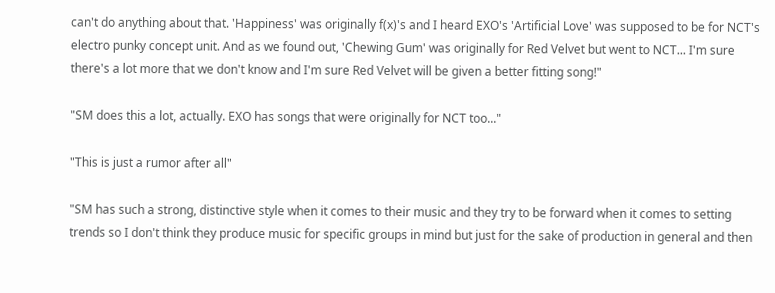can't do anything about that. 'Happiness' was originally f(x)'s and I heard EXO's 'Artificial Love' was supposed to be for NCT's electro punky concept unit. And as we found out, 'Chewing Gum' was originally for Red Velvet but went to NCT... I'm sure there's a lot more that we don't know and I'm sure Red Velvet will be given a better fitting song!"

"SM does this a lot, actually. EXO has songs that were originally for NCT too..."

"This is just a rumor after all"

"SM has such a strong, distinctive style when it comes to their music and they try to be forward when it comes to setting trends so I don't think they produce music for specific groups in mind but just for the sake of production in general and then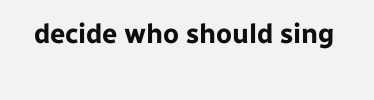decide who should sing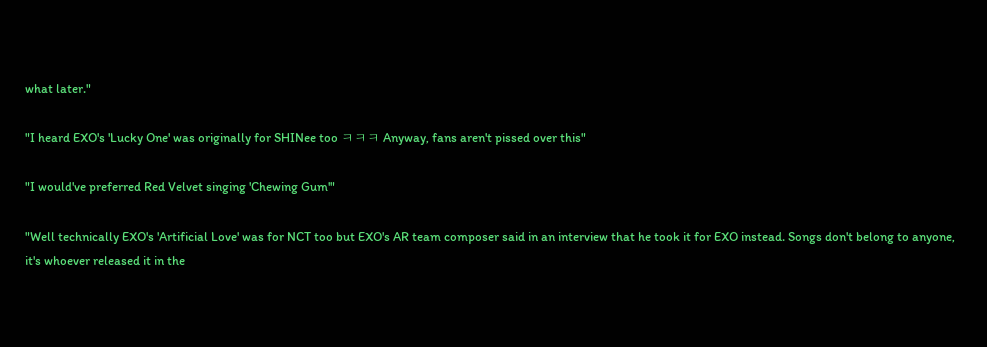what later."

"I heard EXO's 'Lucky One' was originally for SHINee too ㅋㅋㅋ Anyway, fans aren't pissed over this"

"I would've preferred Red Velvet singing 'Chewing Gum'"

"Well technically EXO's 'Artificial Love' was for NCT too but EXO's AR team composer said in an interview that he took it for EXO instead. Songs don't belong to anyone, it's whoever released it in the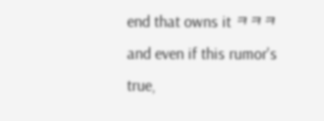end that owns it ㅋㅋㅋ and even if this rumor's true,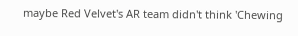maybe Red Velvet's AR team didn't think 'Chewing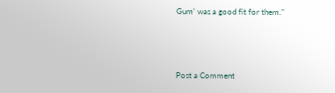Gum' was a good fit for them."



Post a Comment